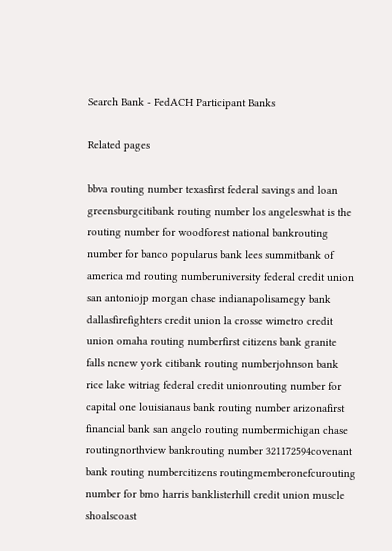Search Bank - FedACH Participant Banks

Related pages

bbva routing number texasfirst federal savings and loan greensburgcitibank routing number los angeleswhat is the routing number for woodforest national bankrouting number for banco popularus bank lees summitbank of america md routing numberuniversity federal credit union san antoniojp morgan chase indianapolisamegy bank dallasfirefighters credit union la crosse wimetro credit union omaha routing numberfirst citizens bank granite falls ncnew york citibank routing numberjohnson bank rice lake witriag federal credit unionrouting number for capital one louisianaus bank routing number arizonafirst financial bank san angelo routing numbermichigan chase routingnorthview bankrouting number 321172594covenant bank routing numbercitizens routingmemberonefcurouting number for bmo harris banklisterhill credit union muscle shoalscoast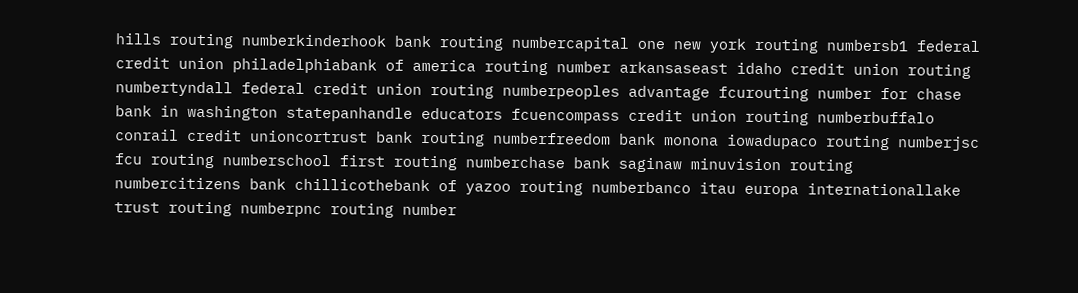hills routing numberkinderhook bank routing numbercapital one new york routing numbersb1 federal credit union philadelphiabank of america routing number arkansaseast idaho credit union routing numbertyndall federal credit union routing numberpeoples advantage fcurouting number for chase bank in washington statepanhandle educators fcuencompass credit union routing numberbuffalo conrail credit unioncortrust bank routing numberfreedom bank monona iowadupaco routing numberjsc fcu routing numberschool first routing numberchase bank saginaw minuvision routing numbercitizens bank chillicothebank of yazoo routing numberbanco itau europa internationallake trust routing numberpnc routing number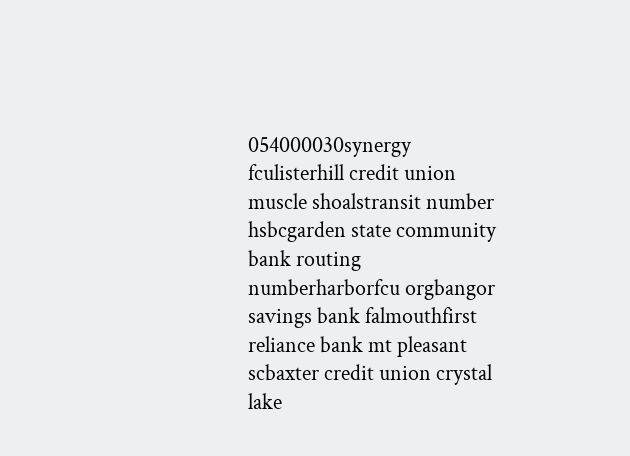054000030synergy fculisterhill credit union muscle shoalstransit number hsbcgarden state community bank routing numberharborfcu orgbangor savings bank falmouthfirst reliance bank mt pleasant scbaxter credit union crystal lake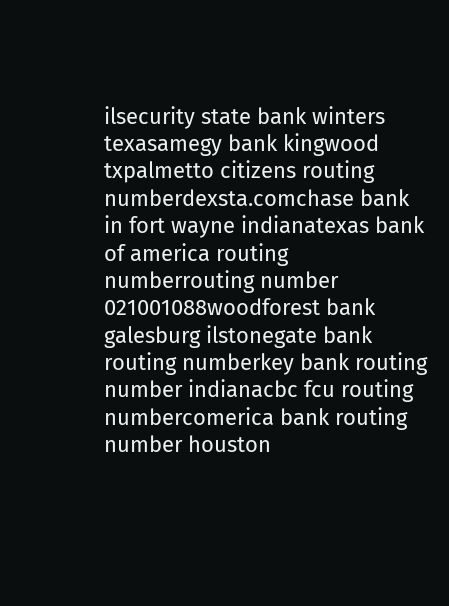ilsecurity state bank winters texasamegy bank kingwood txpalmetto citizens routing numberdexsta.comchase bank in fort wayne indianatexas bank of america routing numberrouting number 021001088woodforest bank galesburg ilstonegate bank routing numberkey bank routing number indianacbc fcu routing numbercomerica bank routing number houston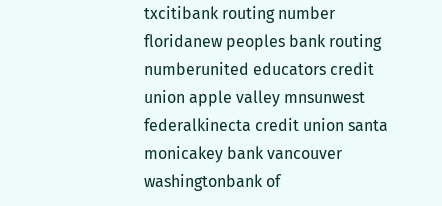txcitibank routing number floridanew peoples bank routing numberunited educators credit union apple valley mnsunwest federalkinecta credit union santa monicakey bank vancouver washingtonbank of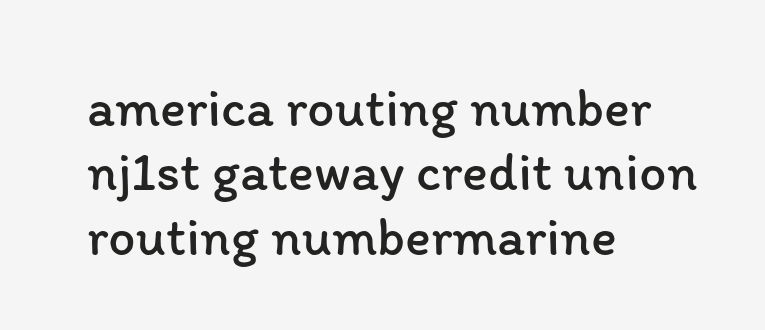america routing number nj1st gateway credit union routing numbermarine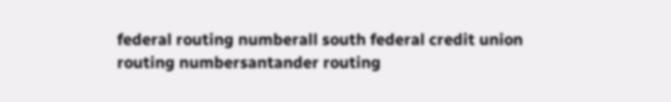federal routing numberall south federal credit union routing numbersantander routing